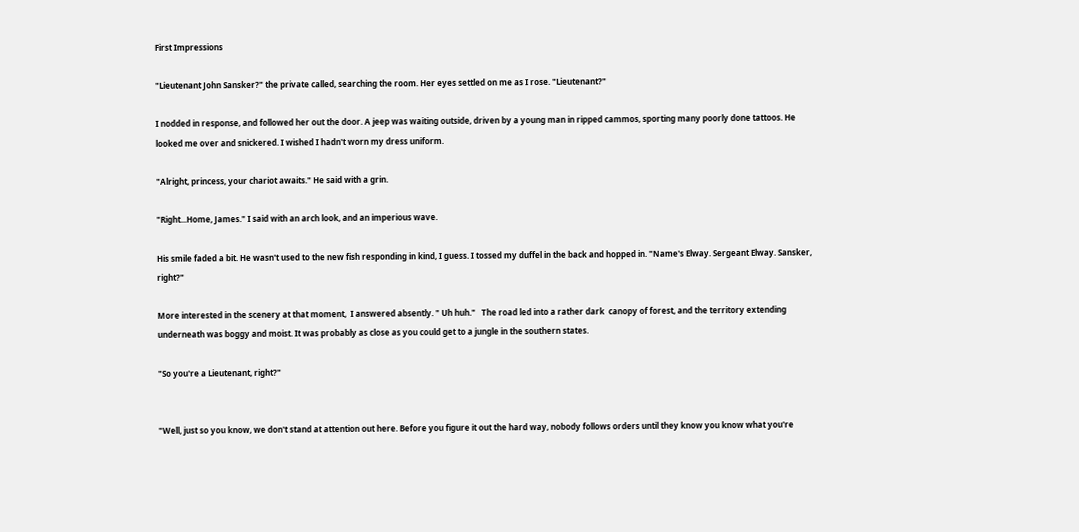First Impressions

"Lieutenant John Sansker?" the private called, searching the room. Her eyes settled on me as I rose. "Lieutenant?"

I nodded in response, and followed her out the door. A jeep was waiting outside, driven by a young man in ripped cammos, sporting many poorly done tattoos. He looked me over and snickered. I wished I hadn't worn my dress uniform.

"Alright, princess, your chariot awaits." He said with a grin.

"Right...Home, James." I said with an arch look, and an imperious wave.

His smile faded a bit. He wasn't used to the new fish responding in kind, I guess. I tossed my duffel in the back and hopped in. "Name's Elway. Sergeant Elway. Sansker, right?"

More interested in the scenery at that moment,  I answered absently. " Uh huh."   The road led into a rather dark  canopy of forest, and the territory extending underneath was boggy and moist. It was probably as close as you could get to a jungle in the southern states.

"So you're a Lieutenant, right?"


"Well, just so you know, we don't stand at attention out here. Before you figure it out the hard way, nobody follows orders until they know you know what you're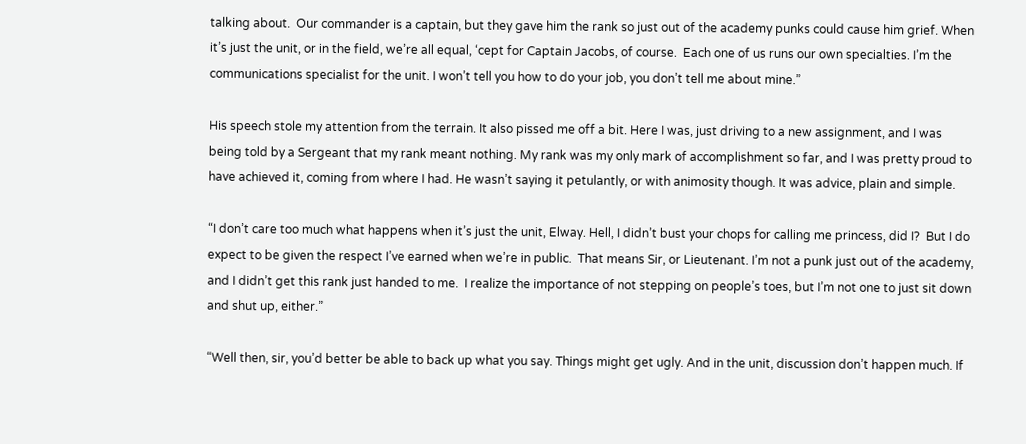talking about.  Our commander is a captain, but they gave him the rank so just out of the academy punks could cause him grief. When it’s just the unit, or in the field, we’re all equal, ‘cept for Captain Jacobs, of course.  Each one of us runs our own specialties. I’m the communications specialist for the unit. I won’t tell you how to do your job, you don’t tell me about mine.”

His speech stole my attention from the terrain. It also pissed me off a bit. Here I was, just driving to a new assignment, and I was being told by a Sergeant that my rank meant nothing. My rank was my only mark of accomplishment so far, and I was pretty proud to have achieved it, coming from where I had. He wasn’t saying it petulantly, or with animosity though. It was advice, plain and simple.

“I don’t care too much what happens when it’s just the unit, Elway. Hell, I didn’t bust your chops for calling me princess, did I?  But I do expect to be given the respect I’ve earned when we’re in public.  That means Sir, or Lieutenant. I’m not a punk just out of the academy, and I didn’t get this rank just handed to me.  I realize the importance of not stepping on people’s toes, but I’m not one to just sit down and shut up, either.”

“Well then, sir, you’d better be able to back up what you say. Things might get ugly. And in the unit, discussion don’t happen much. If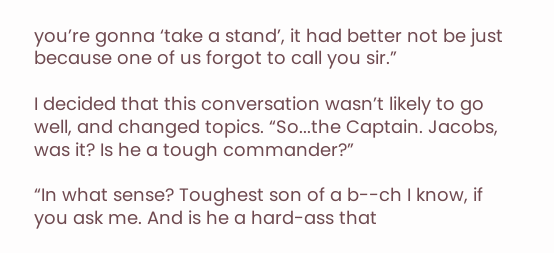you’re gonna ‘take a stand’, it had better not be just because one of us forgot to call you sir.”

I decided that this conversation wasn’t likely to go well, and changed topics. “So...the Captain. Jacobs, was it? Is he a tough commander?”

“In what sense? Toughest son of a b--ch I know, if you ask me. And is he a hard-ass that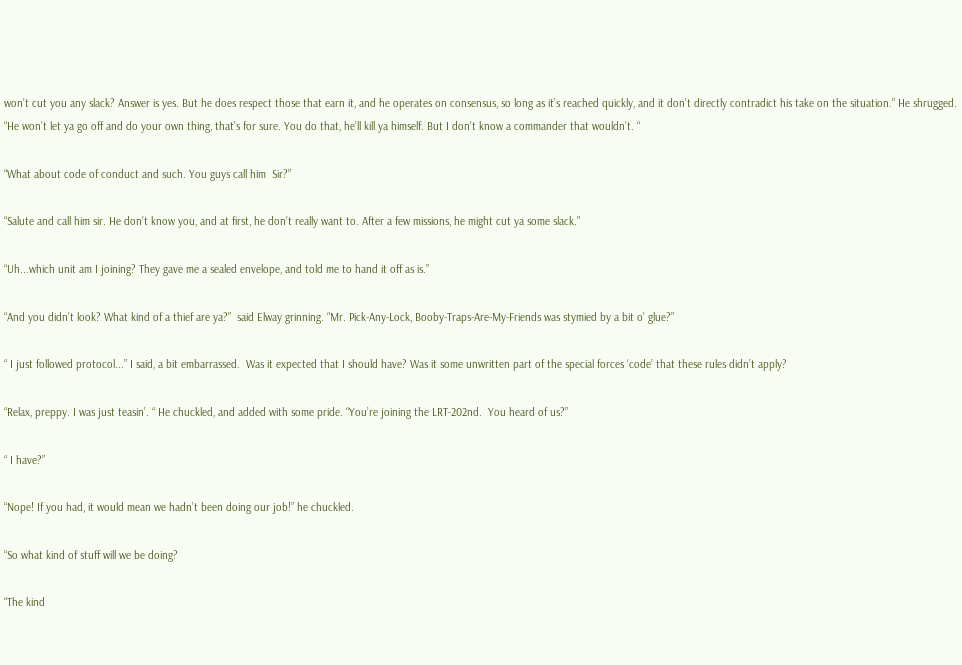won’t cut you any slack? Answer is yes. But he does respect those that earn it, and he operates on consensus, so long as it’s reached quickly, and it don’t directly contradict his take on the situation.” He shrugged. “He won’t let ya go off and do your own thing, that’s for sure. You do that, he’ll kill ya himself. But I don’t know a commander that wouldn’t. “

“What about code of conduct and such. You guys call him  Sir?”

“Salute and call him sir. He don’t know you, and at first, he don’t really want to. After a few missions, he might cut ya some slack.”

“Uh...which unit am I joining? They gave me a sealed envelope, and told me to hand it off as is.”

“And you didn’t look? What kind of a thief are ya?”  said Elway grinning. “Mr. Pick-Any-Lock, Booby-Traps-Are-My-Friends was stymied by a bit o’ glue?”

“ I just followed protocol...” I said, a bit embarrassed.  Was it expected that I should have? Was it some unwritten part of the special forces ‘code’ that these rules didn’t apply?

“Relax, preppy. I was just teasin’. “ He chuckled, and added with some pride. “You’re joining the LRT-202nd.  You heard of us?”

“ I have?”

“Nope! If you had, it would mean we hadn’t been doing our job!” he chuckled.

“So what kind of stuff will we be doing?

“The kind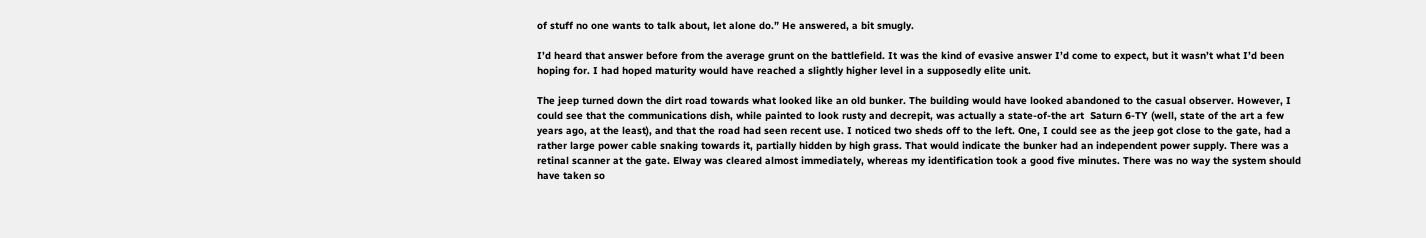of stuff no one wants to talk about, let alone do.” He answered, a bit smugly.

I’d heard that answer before from the average grunt on the battlefield. It was the kind of evasive answer I’d come to expect, but it wasn’t what I’d been hoping for. I had hoped maturity would have reached a slightly higher level in a supposedly elite unit.

The jeep turned down the dirt road towards what looked like an old bunker. The building would have looked abandoned to the casual observer. However, I could see that the communications dish, while painted to look rusty and decrepit, was actually a state-of-the art  Saturn 6-TY (well, state of the art a few years ago, at the least), and that the road had seen recent use. I noticed two sheds off to the left. One, I could see as the jeep got close to the gate, had a rather large power cable snaking towards it, partially hidden by high grass. That would indicate the bunker had an independent power supply. There was a retinal scanner at the gate. Elway was cleared almost immediately, whereas my identification took a good five minutes. There was no way the system should have taken so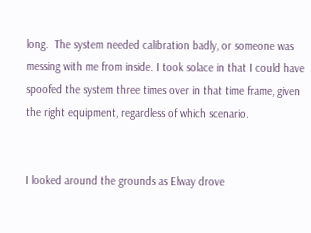long.  The system needed calibration badly, or someone was messing with me from inside. I took solace in that I could have spoofed the system three times over in that time frame, given the right equipment, regardless of which scenario.


I looked around the grounds as Elway drove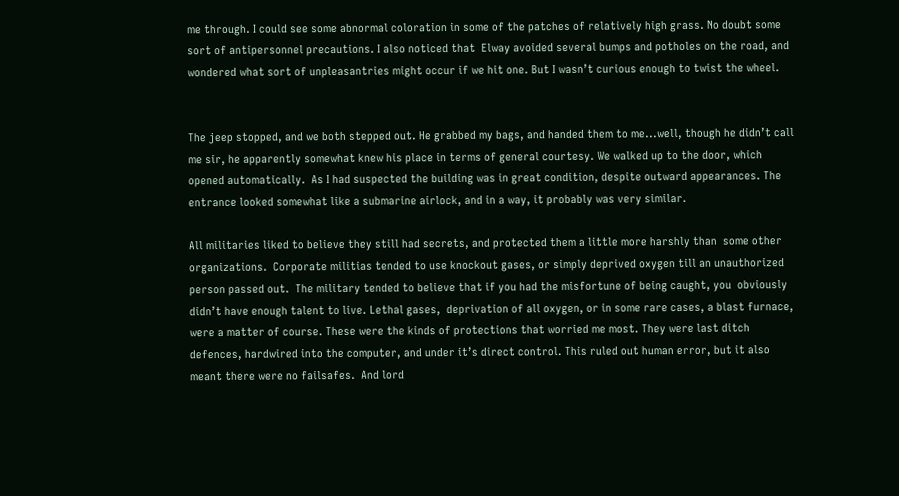me through. I could see some abnormal coloration in some of the patches of relatively high grass. No doubt some sort of antipersonnel precautions. I also noticed that  Elway avoided several bumps and potholes on the road, and wondered what sort of unpleasantries might occur if we hit one. But I wasn’t curious enough to twist the wheel.


The jeep stopped, and we both stepped out. He grabbed my bags, and handed them to me...well, though he didn’t call me sir, he apparently somewhat knew his place in terms of general courtesy. We walked up to the door, which opened automatically.  As I had suspected the building was in great condition, despite outward appearances. The entrance looked somewhat like a submarine airlock, and in a way, it probably was very similar.

All militaries liked to believe they still had secrets, and protected them a little more harshly than  some other organizations.  Corporate militias tended to use knockout gases, or simply deprived oxygen till an unauthorized person passed out.  The military tended to believe that if you had the misfortune of being caught, you  obviously didn’t have enough talent to live. Lethal gases,  deprivation of all oxygen, or in some rare cases, a blast furnace, were a matter of course. These were the kinds of protections that worried me most. They were last ditch defences, hardwired into the computer, and under it’s direct control. This ruled out human error, but it also meant there were no failsafes.  And lord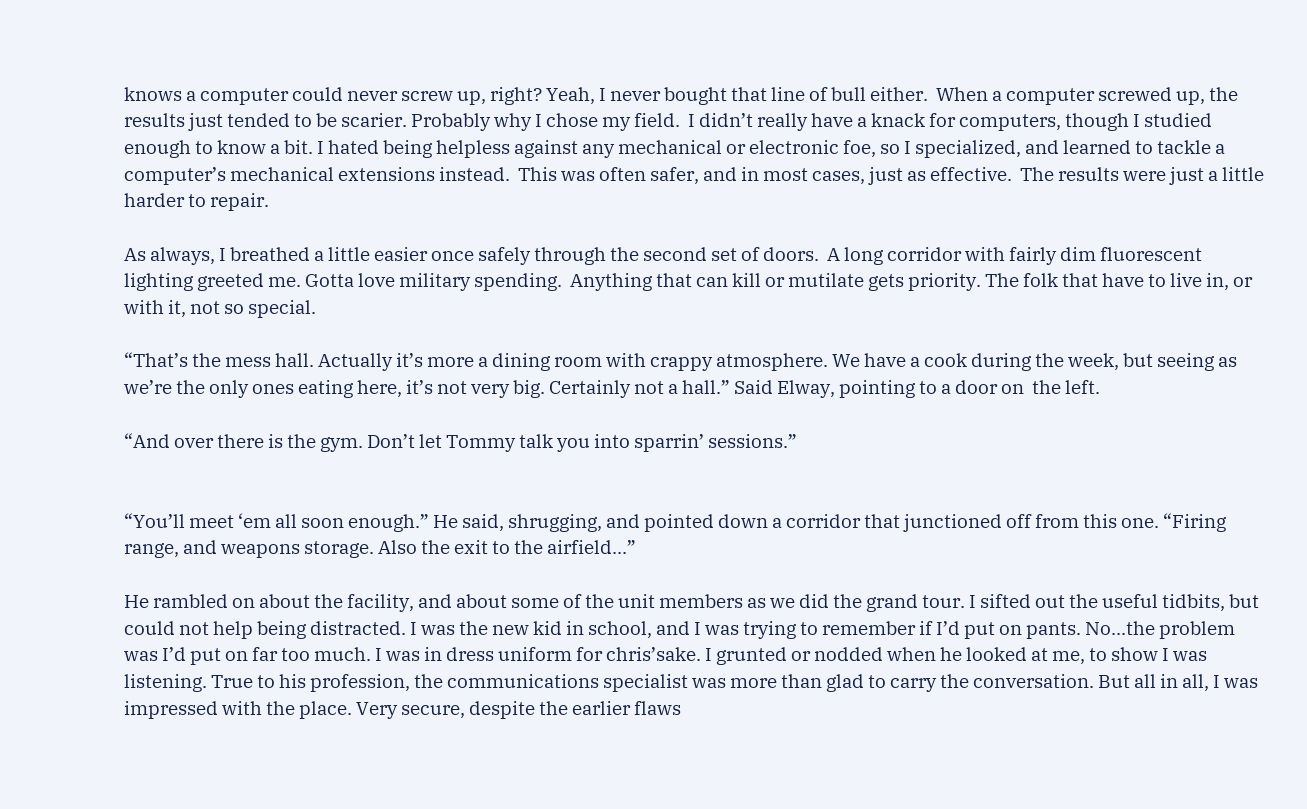knows a computer could never screw up, right? Yeah, I never bought that line of bull either.  When a computer screwed up, the results just tended to be scarier. Probably why I chose my field.  I didn’t really have a knack for computers, though I studied enough to know a bit. I hated being helpless against any mechanical or electronic foe, so I specialized, and learned to tackle a computer’s mechanical extensions instead.  This was often safer, and in most cases, just as effective.  The results were just a little harder to repair.

As always, I breathed a little easier once safely through the second set of doors.  A long corridor with fairly dim fluorescent lighting greeted me. Gotta love military spending.  Anything that can kill or mutilate gets priority. The folk that have to live in, or with it, not so special.

“That’s the mess hall. Actually it’s more a dining room with crappy atmosphere. We have a cook during the week, but seeing as we’re the only ones eating here, it’s not very big. Certainly not a hall.” Said Elway, pointing to a door on  the left.

“And over there is the gym. Don’t let Tommy talk you into sparrin’ sessions.”


“You’ll meet ‘em all soon enough.” He said, shrugging, and pointed down a corridor that junctioned off from this one. “Firing range, and weapons storage. Also the exit to the airfield...”

He rambled on about the facility, and about some of the unit members as we did the grand tour. I sifted out the useful tidbits, but could not help being distracted. I was the new kid in school, and I was trying to remember if I’d put on pants. No...the problem was I’d put on far too much. I was in dress uniform for chris’sake. I grunted or nodded when he looked at me, to show I was listening. True to his profession, the communications specialist was more than glad to carry the conversation. But all in all, I was impressed with the place. Very secure, despite the earlier flaws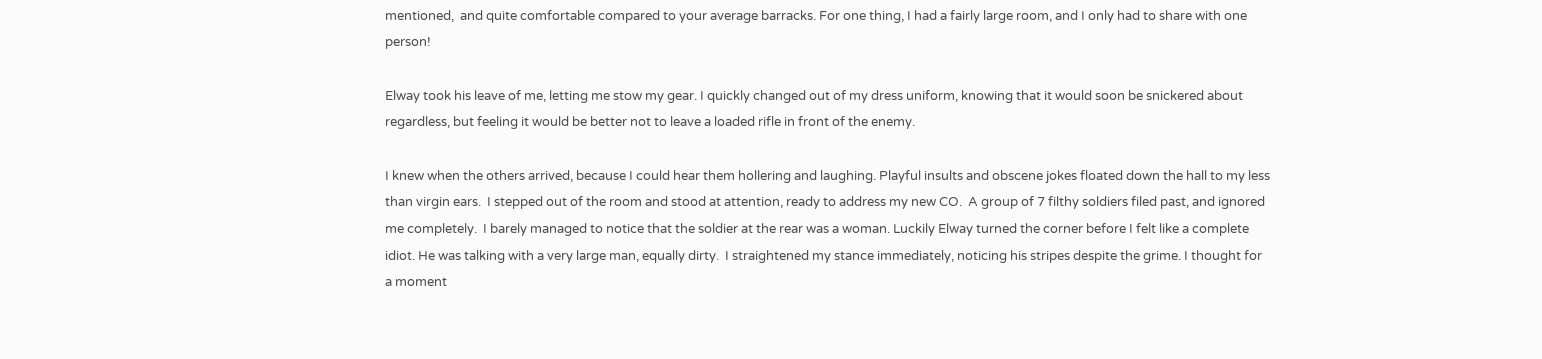mentioned,  and quite comfortable compared to your average barracks. For one thing, I had a fairly large room, and I only had to share with one person!

Elway took his leave of me, letting me stow my gear. I quickly changed out of my dress uniform, knowing that it would soon be snickered about regardless, but feeling it would be better not to leave a loaded rifle in front of the enemy.

I knew when the others arrived, because I could hear them hollering and laughing. Playful insults and obscene jokes floated down the hall to my less than virgin ears.  I stepped out of the room and stood at attention, ready to address my new CO.  A group of 7 filthy soldiers filed past, and ignored me completely.  I barely managed to notice that the soldier at the rear was a woman. Luckily Elway turned the corner before I felt like a complete idiot. He was talking with a very large man, equally dirty.  I straightened my stance immediately, noticing his stripes despite the grime. I thought for a moment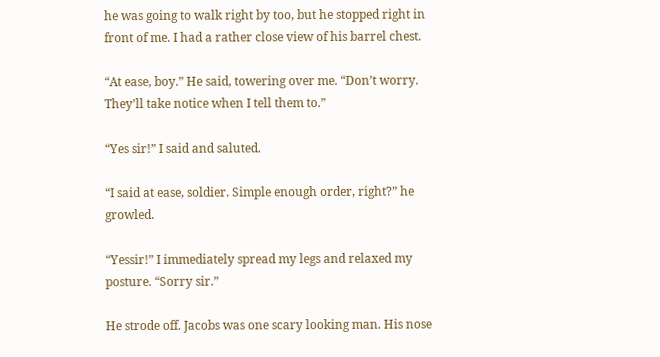he was going to walk right by too, but he stopped right in front of me. I had a rather close view of his barrel chest.

“At ease, boy.” He said, towering over me. “Don’t worry. They’ll take notice when I tell them to.”

“Yes sir!” I said and saluted.

“I said at ease, soldier. Simple enough order, right?” he growled.

“Yessir!” I immediately spread my legs and relaxed my posture. “Sorry sir.”

He strode off. Jacobs was one scary looking man. His nose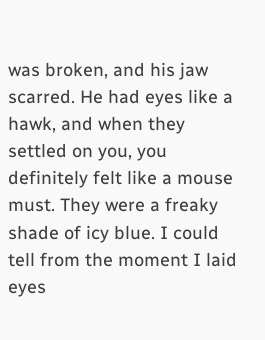was broken, and his jaw scarred. He had eyes like a hawk, and when they settled on you, you definitely felt like a mouse must. They were a freaky shade of icy blue. I could tell from the moment I laid eyes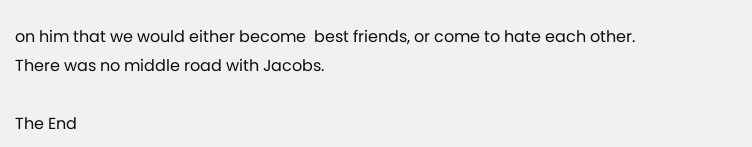on him that we would either become  best friends, or come to hate each other. There was no middle road with Jacobs.

The End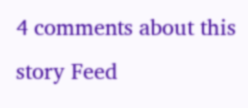4 comments about this story Feed